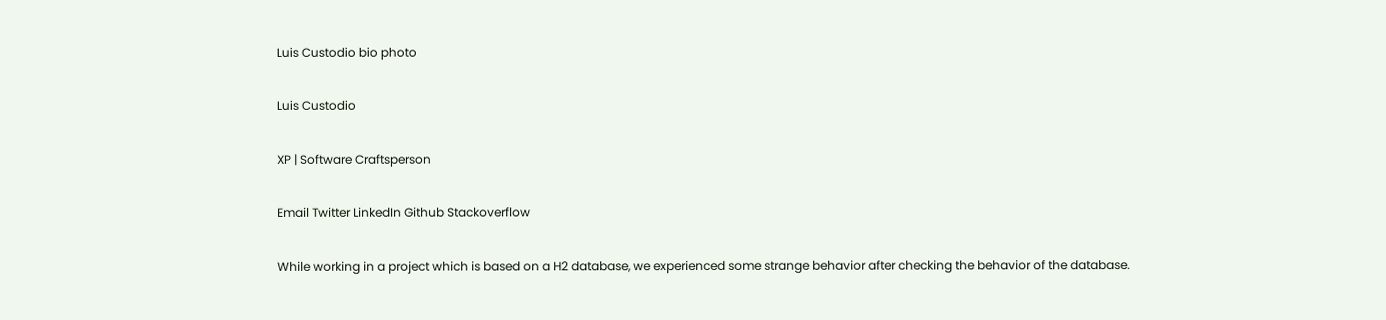Luis Custodio bio photo

Luis Custodio

XP | Software Craftsperson

Email Twitter LinkedIn Github Stackoverflow

While working in a project which is based on a H2 database, we experienced some strange behavior after checking the behavior of the database.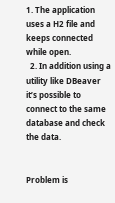1. The application uses a H2 file and keeps connected while open.
  2. In addition using a utility like DBeaver it’s possible to connect to the same database and check the data.


Problem is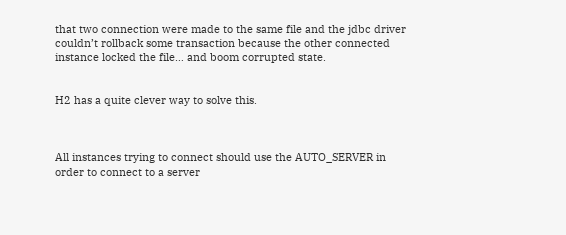that two connection were made to the same file and the jdbc driver couldn’t rollback some transaction because the other connected instance locked the file… and boom corrupted state.


H2 has a quite clever way to solve this.



All instances trying to connect should use the AUTO_SERVER in order to connect to a server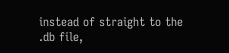instead of straight to the .db file,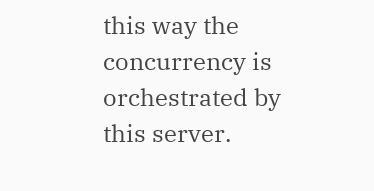this way the concurrency is orchestrated by this server.